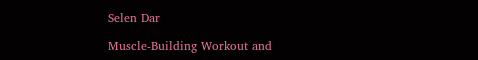Selen Dar

Muscle-Building Workout and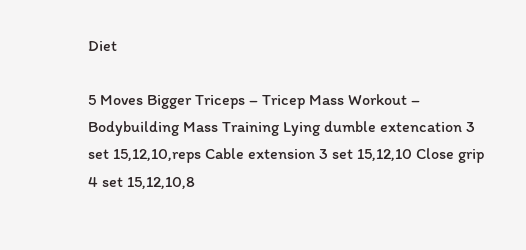Diet

5 Moves Bigger Triceps – Tricep Mass Workout – Bodybuilding Mass Training Lying dumble extencation 3 set 15,12,10,reps Cable extension 3 set 15,12,10 Close grip 4 set 15,12,10,8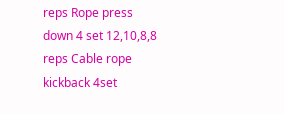reps Rope press down 4 set 12,10,8,8 reps Cable rope kickback 4set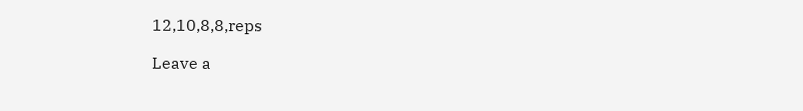12,10,8,8,reps

Leave a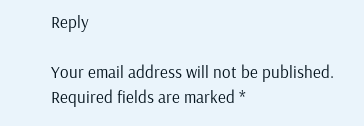Reply

Your email address will not be published. Required fields are marked *